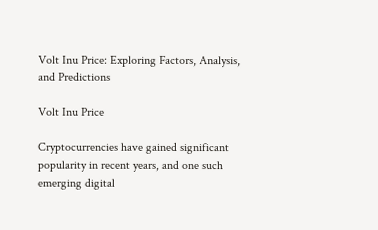Volt Inu Price: Exploring Factors, Analysis, and Predictions

Volt Inu Price

Cryptocurrencies have gained significant popularity in recent years, and one such emerging digital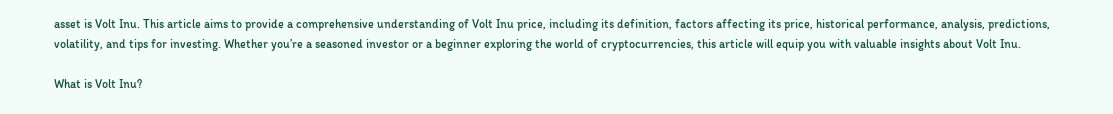asset is Volt Inu. This article aims to provide a comprehensive understanding of Volt Inu price, including its definition, factors affecting its price, historical performance, analysis, predictions, volatility, and tips for investing. Whether you’re a seasoned investor or a beginner exploring the world of cryptocurrencies, this article will equip you with valuable insights about Volt Inu.

What is Volt Inu?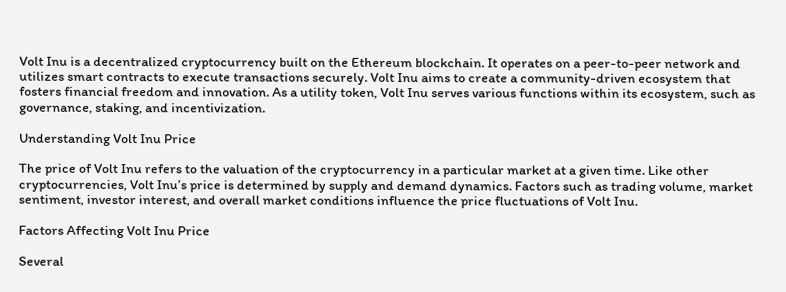Volt Inu is a decentralized cryptocurrency built on the Ethereum blockchain. It operates on a peer-to-peer network and utilizes smart contracts to execute transactions securely. Volt Inu aims to create a community-driven ecosystem that fosters financial freedom and innovation. As a utility token, Volt Inu serves various functions within its ecosystem, such as governance, staking, and incentivization.

Understanding Volt Inu Price

The price of Volt Inu refers to the valuation of the cryptocurrency in a particular market at a given time. Like other cryptocurrencies, Volt Inu’s price is determined by supply and demand dynamics. Factors such as trading volume, market sentiment, investor interest, and overall market conditions influence the price fluctuations of Volt Inu.

Factors Affecting Volt Inu Price

Several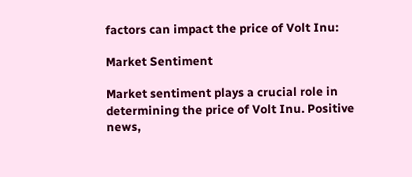factors can impact the price of Volt Inu:

Market Sentiment

Market sentiment plays a crucial role in determining the price of Volt Inu. Positive news,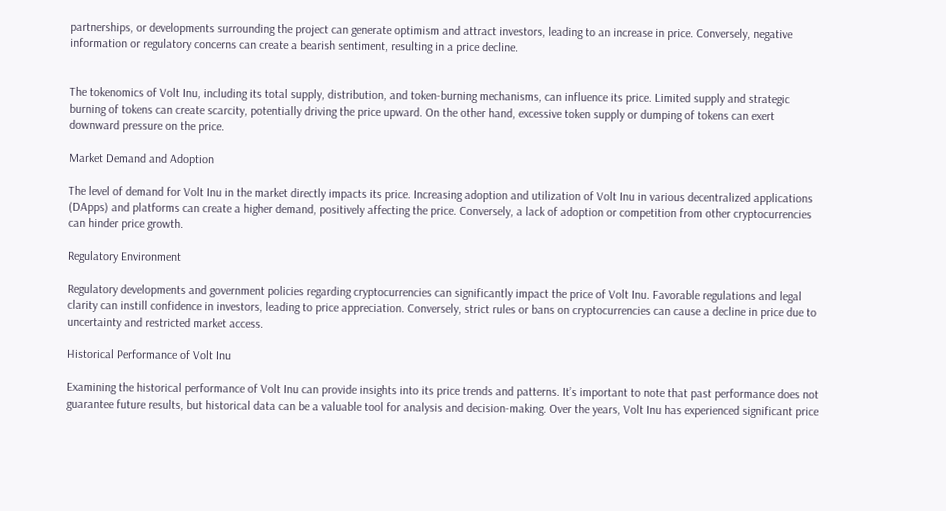partnerships, or developments surrounding the project can generate optimism and attract investors, leading to an increase in price. Conversely, negative information or regulatory concerns can create a bearish sentiment, resulting in a price decline.


The tokenomics of Volt Inu, including its total supply, distribution, and token-burning mechanisms, can influence its price. Limited supply and strategic burning of tokens can create scarcity, potentially driving the price upward. On the other hand, excessive token supply or dumping of tokens can exert downward pressure on the price.

Market Demand and Adoption

The level of demand for Volt Inu in the market directly impacts its price. Increasing adoption and utilization of Volt Inu in various decentralized applications (DApps) and platforms can create a higher demand, positively affecting the price. Conversely, a lack of adoption or competition from other cryptocurrencies can hinder price growth.

Regulatory Environment

Regulatory developments and government policies regarding cryptocurrencies can significantly impact the price of Volt Inu. Favorable regulations and legal clarity can instill confidence in investors, leading to price appreciation. Conversely, strict rules or bans on cryptocurrencies can cause a decline in price due to uncertainty and restricted market access.

Historical Performance of Volt Inu

Examining the historical performance of Volt Inu can provide insights into its price trends and patterns. It’s important to note that past performance does not guarantee future results, but historical data can be a valuable tool for analysis and decision-making. Over the years, Volt Inu has experienced significant price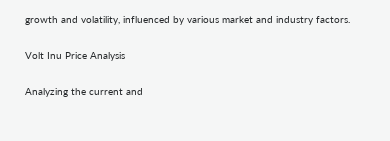growth and volatility, influenced by various market and industry factors.

Volt Inu Price Analysis

Analyzing the current and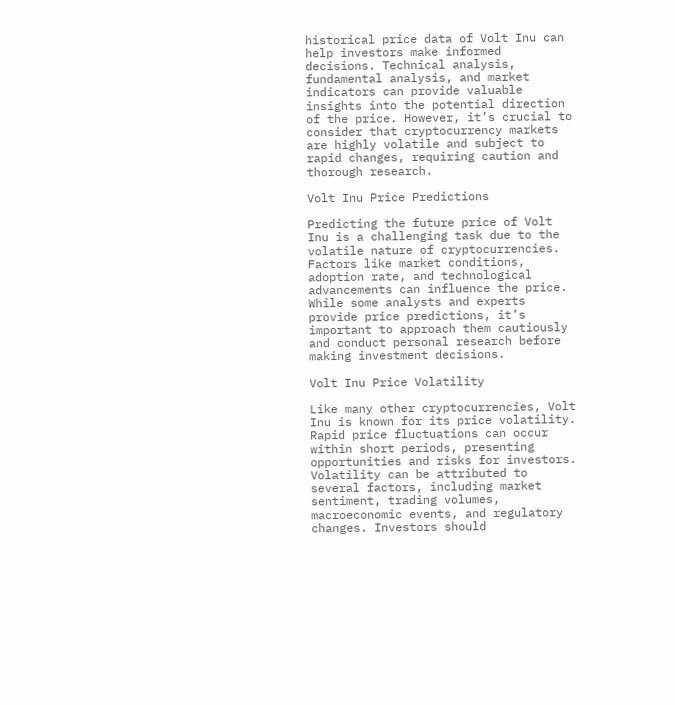historical price data of Volt Inu can help investors make informed decisions. Technical analysis, fundamental analysis, and market indicators can provide valuable insights into the potential direction of the price. However, it’s crucial to consider that cryptocurrency markets are highly volatile and subject to rapid changes, requiring caution and thorough research.

Volt Inu Price Predictions

Predicting the future price of Volt Inu is a challenging task due to the volatile nature of cryptocurrencies. Factors like market conditions, adoption rate, and technological advancements can influence the price. While some analysts and experts provide price predictions, it’s important to approach them cautiously and conduct personal research before making investment decisions.

Volt Inu Price Volatility

Like many other cryptocurrencies, Volt Inu is known for its price volatility. Rapid price fluctuations can occur within short periods, presenting opportunities and risks for investors. Volatility can be attributed to several factors, including market sentiment, trading volumes, macroeconomic events, and regulatory changes. Investors should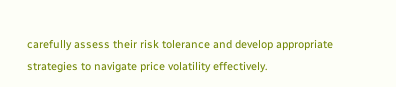carefully assess their risk tolerance and develop appropriate strategies to navigate price volatility effectively.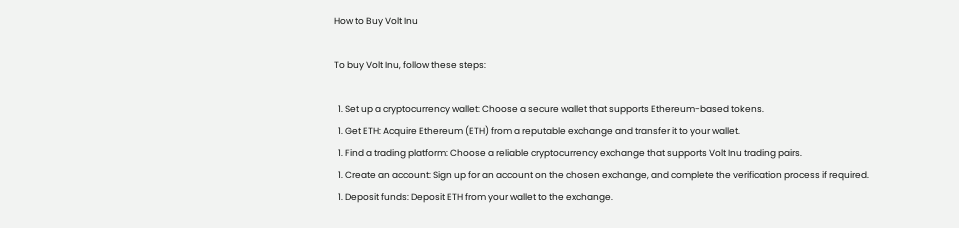How to Buy Volt Inu

To buy Volt Inu, follow these steps:

  1. Set up a cryptocurrency wallet: Choose a secure wallet that supports Ethereum-based tokens.
  1. Get ETH: Acquire Ethereum (ETH) from a reputable exchange and transfer it to your wallet.
  1. Find a trading platform: Choose a reliable cryptocurrency exchange that supports Volt Inu trading pairs.
  1. Create an account: Sign up for an account on the chosen exchange, and complete the verification process if required.
  1. Deposit funds: Deposit ETH from your wallet to the exchange.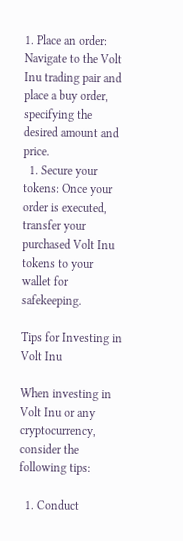1. Place an order: Navigate to the Volt Inu trading pair and place a buy order, specifying the desired amount and price.
  1. Secure your tokens: Once your order is executed, transfer your purchased Volt Inu tokens to your wallet for safekeeping.

Tips for Investing in Volt Inu

When investing in Volt Inu or any cryptocurrency, consider the following tips:

  1. Conduct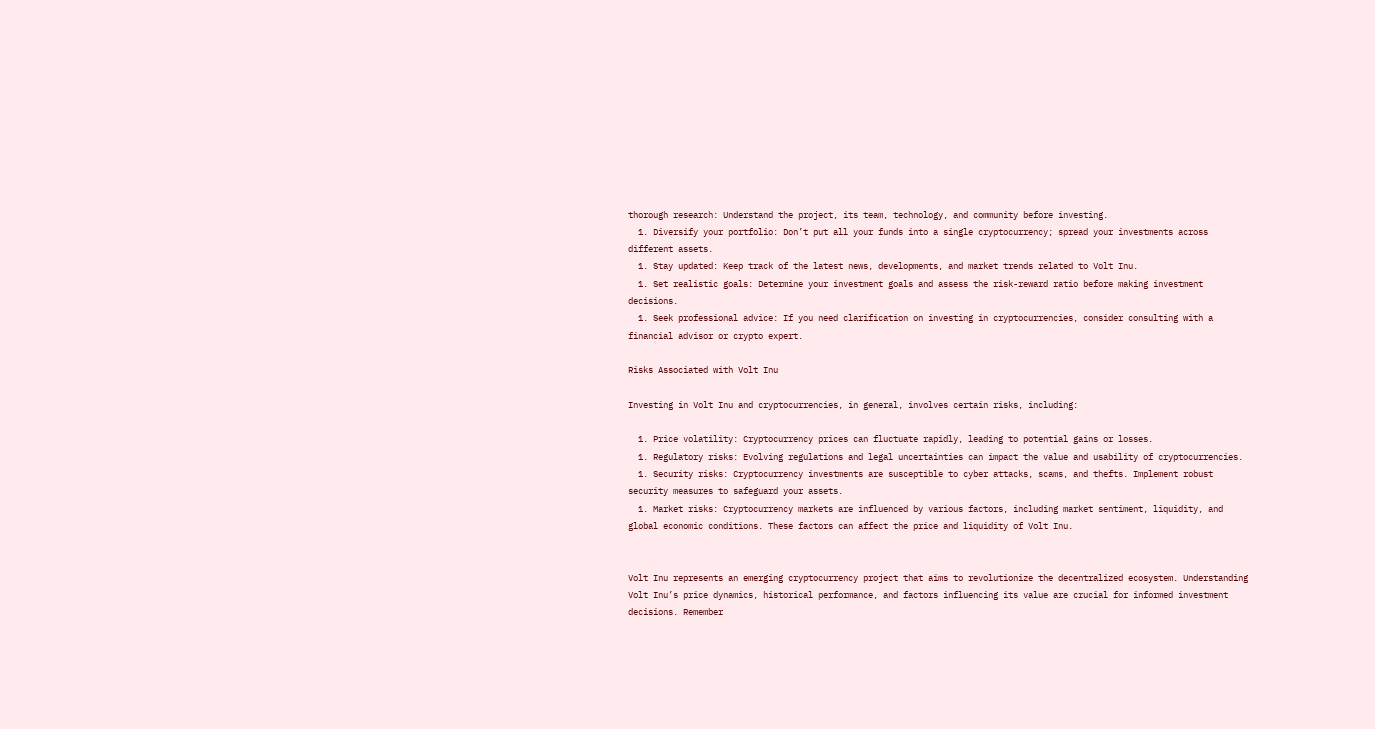thorough research: Understand the project, its team, technology, and community before investing.
  1. Diversify your portfolio: Don’t put all your funds into a single cryptocurrency; spread your investments across different assets.
  1. Stay updated: Keep track of the latest news, developments, and market trends related to Volt Inu.
  1. Set realistic goals: Determine your investment goals and assess the risk-reward ratio before making investment decisions.
  1. Seek professional advice: If you need clarification on investing in cryptocurrencies, consider consulting with a financial advisor or crypto expert.

Risks Associated with Volt Inu

Investing in Volt Inu and cryptocurrencies, in general, involves certain risks, including:

  1. Price volatility: Cryptocurrency prices can fluctuate rapidly, leading to potential gains or losses.
  1. Regulatory risks: Evolving regulations and legal uncertainties can impact the value and usability of cryptocurrencies.
  1. Security risks: Cryptocurrency investments are susceptible to cyber attacks, scams, and thefts. Implement robust security measures to safeguard your assets.
  1. Market risks: Cryptocurrency markets are influenced by various factors, including market sentiment, liquidity, and global economic conditions. These factors can affect the price and liquidity of Volt Inu.


Volt Inu represents an emerging cryptocurrency project that aims to revolutionize the decentralized ecosystem. Understanding Volt Inu’s price dynamics, historical performance, and factors influencing its value are crucial for informed investment decisions. Remember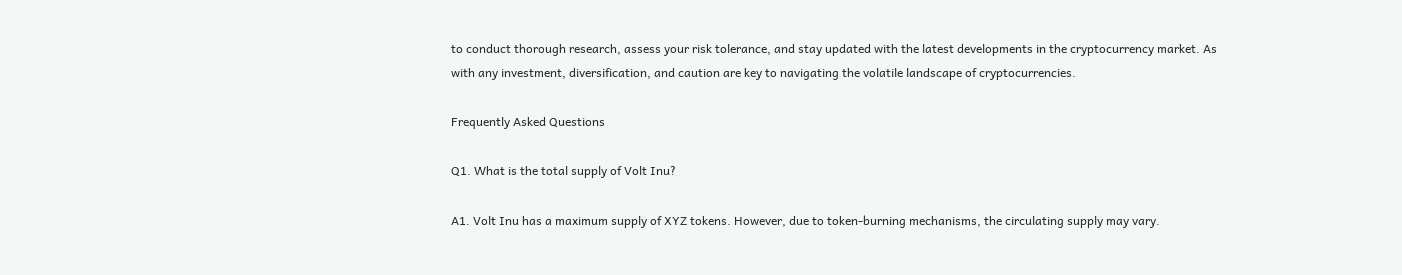to conduct thorough research, assess your risk tolerance, and stay updated with the latest developments in the cryptocurrency market. As with any investment, diversification, and caution are key to navigating the volatile landscape of cryptocurrencies.

Frequently Asked Questions

Q1. What is the total supply of Volt Inu?

A1. Volt Inu has a maximum supply of XYZ tokens. However, due to token-burning mechanisms, the circulating supply may vary.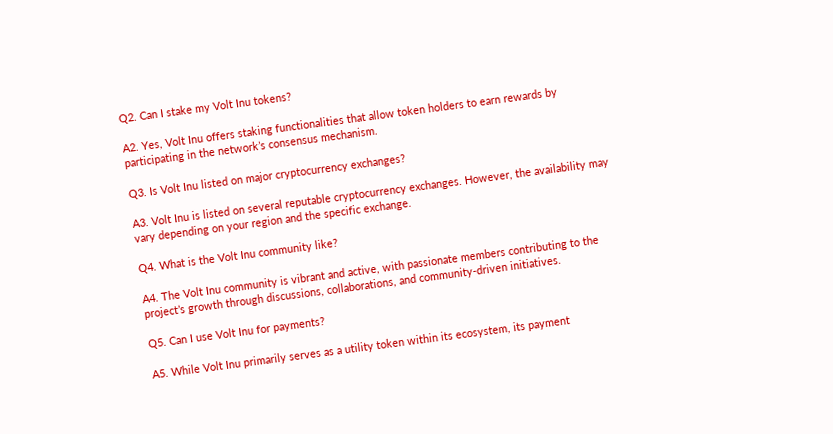Q2. Can I stake my Volt Inu tokens?

A2. Yes, Volt Inu offers staking functionalities that allow token holders to earn rewards by participating in the network’s consensus mechanism.

Q3. Is Volt Inu listed on major cryptocurrency exchanges?

A3. Volt Inu is listed on several reputable cryptocurrency exchanges. However, the availability may vary depending on your region and the specific exchange.

Q4. What is the Volt Inu community like?

A4. The Volt Inu community is vibrant and active, with passionate members contributing to the project’s growth through discussions, collaborations, and community-driven initiatives.

Q5. Can I use Volt Inu for payments?

A5. While Volt Inu primarily serves as a utility token within its ecosystem, its payment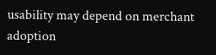usability may depend on merchant adoption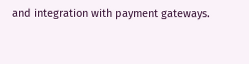and integration with payment gateways.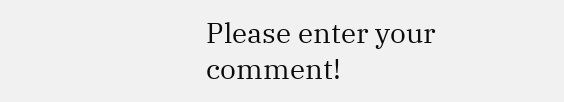Please enter your comment!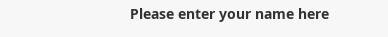Please enter your name here